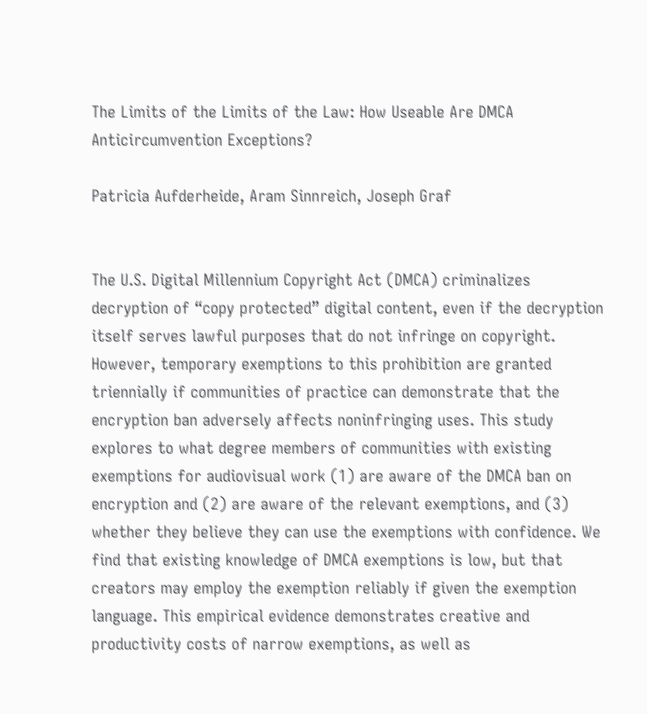The Limits of the Limits of the Law: How Useable Are DMCA Anticircumvention Exceptions?

Patricia Aufderheide, Aram Sinnreich, Joseph Graf


The U.S. Digital Millennium Copyright Act (DMCA) criminalizes decryption of “copy protected” digital content, even if the decryption itself serves lawful purposes that do not infringe on copyright. However, temporary exemptions to this prohibition are granted triennially if communities of practice can demonstrate that the encryption ban adversely affects noninfringing uses. This study explores to what degree members of communities with existing exemptions for audiovisual work (1) are aware of the DMCA ban on encryption and (2) are aware of the relevant exemptions, and (3) whether they believe they can use the exemptions with confidence. We find that existing knowledge of DMCA exemptions is low, but that creators may employ the exemption reliably if given the exemption language. This empirical evidence demonstrates creative and productivity costs of narrow exemptions, as well as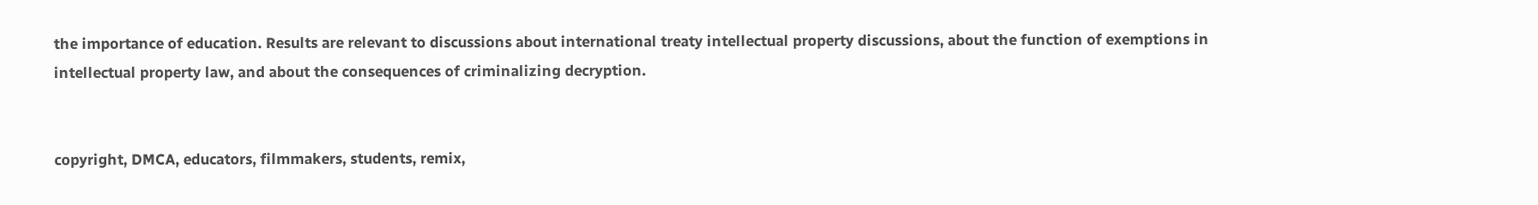the importance of education. Results are relevant to discussions about international treaty intellectual property discussions, about the function of exemptions in intellectual property law, and about the consequences of criminalizing decryption.


copyright, DMCA, educators, filmmakers, students, remix,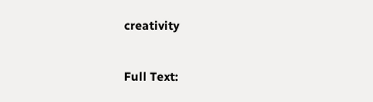creativity

Full Text: